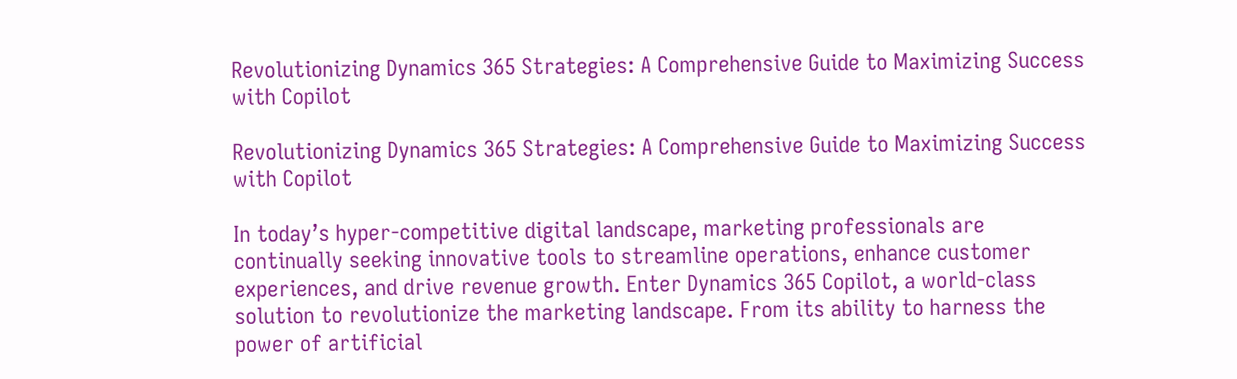Revolutionizing Dynamics 365 Strategies: A Comprehensive Guide to Maximizing Success with Copilot

Revolutionizing Dynamics 365 Strategies: A Comprehensive Guide to Maximizing Success with Copilot

In today’s hyper-competitive digital landscape, marketing professionals are continually seeking innovative tools to streamline operations, enhance customer experiences, and drive revenue growth. Enter Dynamics 365 Copilot, a world-class solution to revolutionize the marketing landscape. From its ability to harness the power of artificial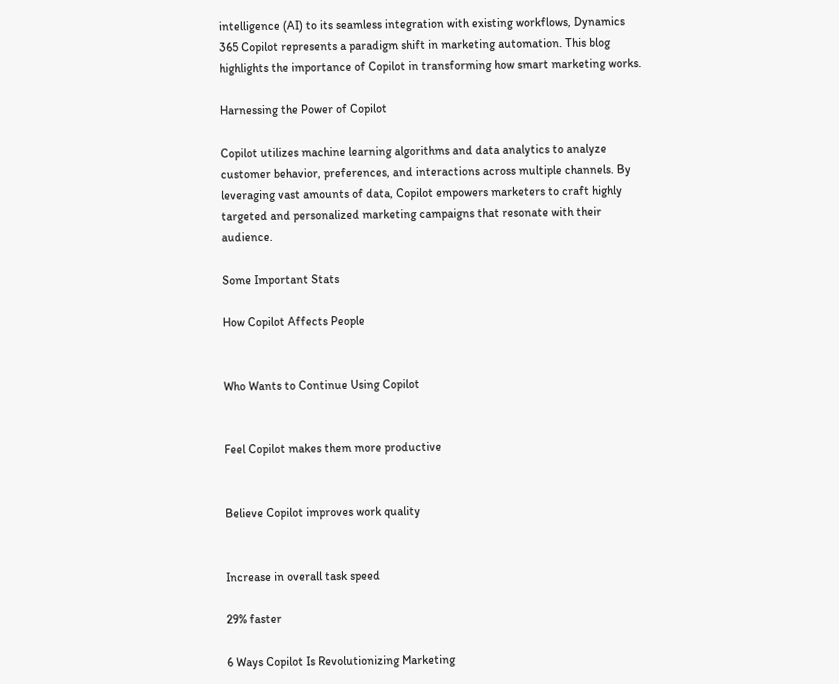intelligence (AI) to its seamless integration with existing workflows, Dynamics 365 Copilot represents a paradigm shift in marketing automation. This blog highlights the importance of Copilot in transforming how smart marketing works.

Harnessing the Power of Copilot

Copilot utilizes machine learning algorithms and data analytics to analyze customer behavior, preferences, and interactions across multiple channels. By leveraging vast amounts of data, Copilot empowers marketers to craft highly targeted and personalized marketing campaigns that resonate with their audience.

Some Important Stats

How Copilot Affects People


Who Wants to Continue Using Copilot


Feel Copilot makes them more productive


Believe Copilot improves work quality


Increase in overall task speed

29% faster

6 Ways Copilot Is Revolutionizing Marketing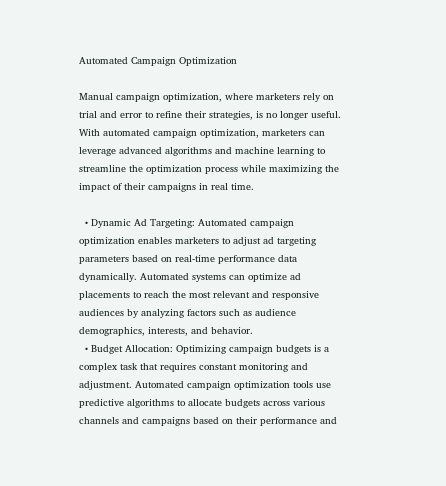Automated Campaign Optimization

Manual campaign optimization, where marketers rely on trial and error to refine their strategies, is no longer useful. With automated campaign optimization, marketers can leverage advanced algorithms and machine learning to streamline the optimization process while maximizing the impact of their campaigns in real time.

  • Dynamic Ad Targeting: Automated campaign optimization enables marketers to adjust ad targeting parameters based on real-time performance data dynamically. Automated systems can optimize ad placements to reach the most relevant and responsive audiences by analyzing factors such as audience demographics, interests, and behavior.
  • Budget Allocation: Optimizing campaign budgets is a complex task that requires constant monitoring and adjustment. Automated campaign optimization tools use predictive algorithms to allocate budgets across various channels and campaigns based on their performance and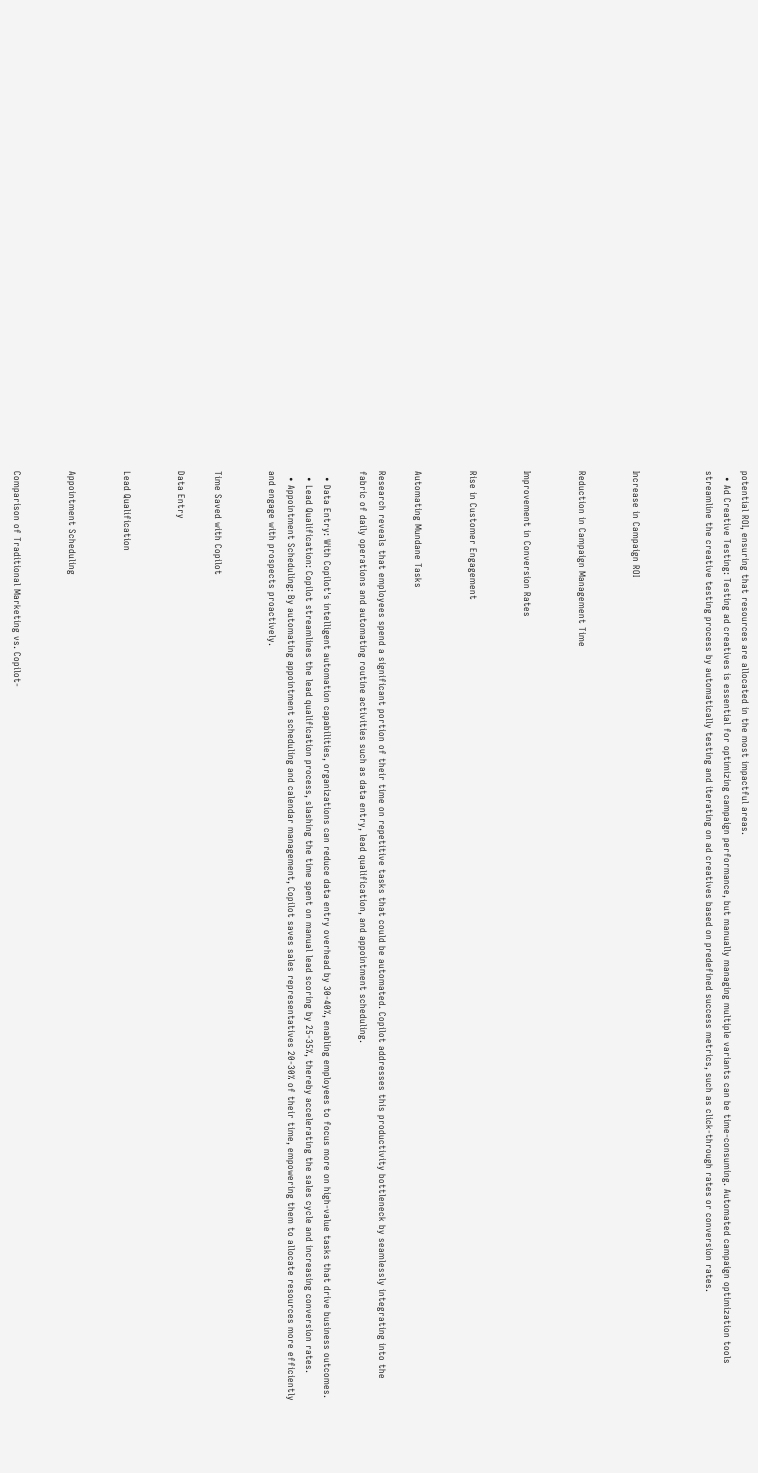potential ROI, ensuring that resources are allocated in the most impactful areas.
  • Ad Creative Testing: Testing ad creatives is essential for optimizing campaign performance, but manually managing multiple variants can be time-consuming. Automated campaign optimization tools streamline the creative testing process by automatically testing and iterating on ad creatives based on predefined success metrics, such as click-through rates or conversion rates.



Increase in Campaign ROI


Reduction in Campaign Management Time


Improvement in Conversion Rates


Rise in Customer Engagement


Automating Mundane Tasks

Research reveals that employees spend a significant portion of their time on repetitive tasks that could be automated. Copilot addresses this productivity bottleneck by seamlessly integrating into the fabric of daily operations and automating routine activities such as data entry, lead qualification, and appointment scheduling.

  • Data Entry: With Copilot's intelligent automation capabilities, organizations can reduce data entry overhead by 30-40%, enabling employees to focus more on high-value tasks that drive business outcomes.
  • Lead Qualification: Copilot streamlines the lead qualification process, slashing the time spent on manual lead scoring by 25-35%, thereby accelerating the sales cycle and increasing conversion rates.
  • Appointment Scheduling: By automating appointment scheduling and calendar management, Copilot saves sales representatives 20-30% of their time, empowering them to allocate resources more efficiently and engage with prospects proactively.


Time Saved with Copilot

Data Entry


Lead Qualification


Appointment Scheduling


Comparison of Traditional Marketing vs. Copilot-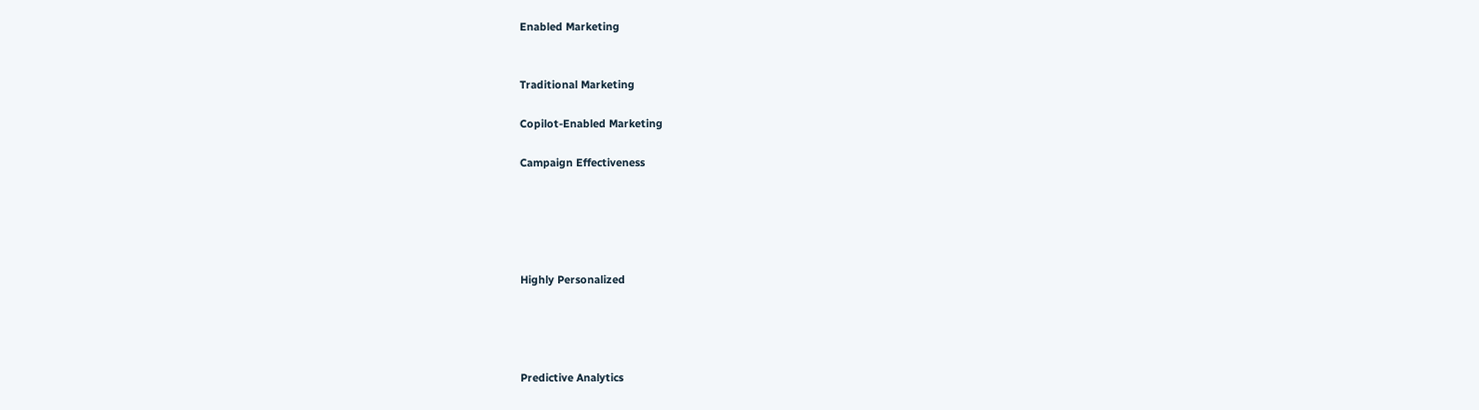Enabled Marketing


Traditional Marketing

Copilot-Enabled Marketing

Campaign Effectiveness





Highly Personalized




Predictive Analytics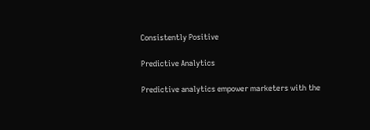Consistently Positive

Predictive Analytics

Predictive analytics empower marketers with the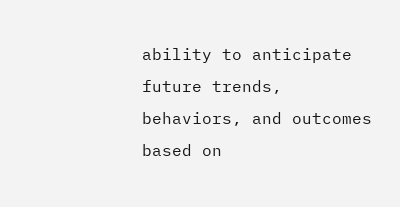ability to anticipate future trends, behaviors, and outcomes based on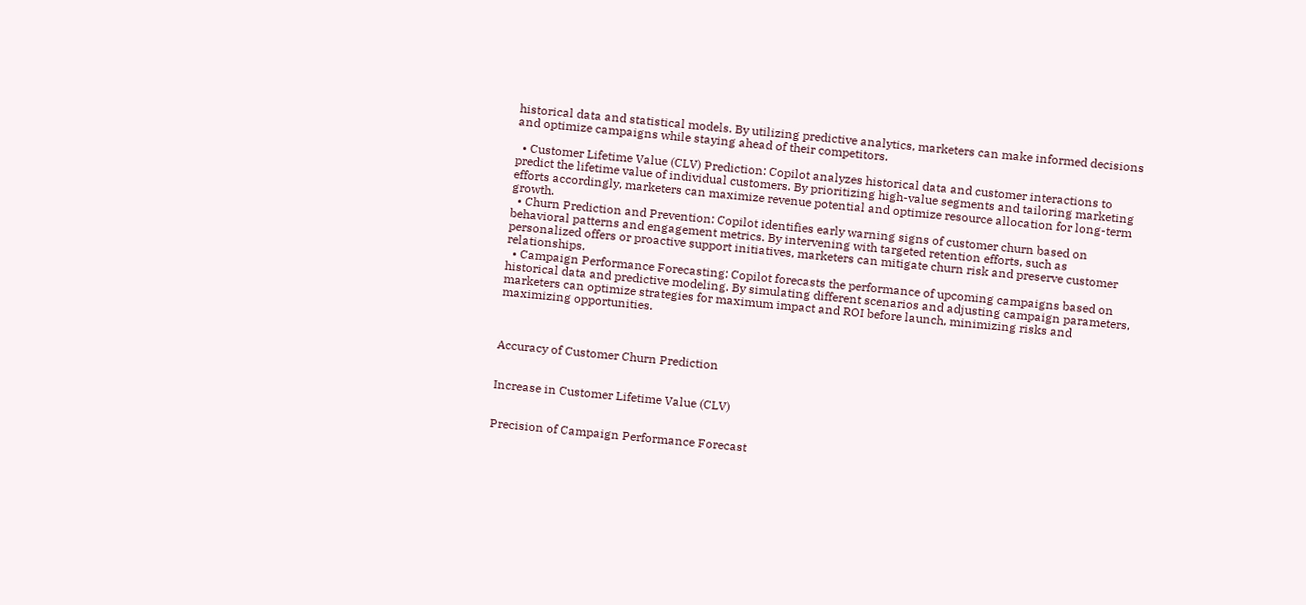historical data and statistical models. By utilizing predictive analytics, marketers can make informed decisions and optimize campaigns while staying ahead of their competitors.

  • Customer Lifetime Value (CLV) Prediction: Copilot analyzes historical data and customer interactions to predict the lifetime value of individual customers. By prioritizing high-value segments and tailoring marketing efforts accordingly, marketers can maximize revenue potential and optimize resource allocation for long-term growth.
  • Churn Prediction and Prevention: Copilot identifies early warning signs of customer churn based on behavioral patterns and engagement metrics. By intervening with targeted retention efforts, such as personalized offers or proactive support initiatives, marketers can mitigate churn risk and preserve customer relationships.
  • Campaign Performance Forecasting: Copilot forecasts the performance of upcoming campaigns based on historical data and predictive modeling. By simulating different scenarios and adjusting campaign parameters, marketers can optimize strategies for maximum impact and ROI before launch, minimizing risks and maximizing opportunities.



Accuracy of Customer Churn Prediction


Increase in Customer Lifetime Value (CLV)


Precision of Campaign Performance Forecast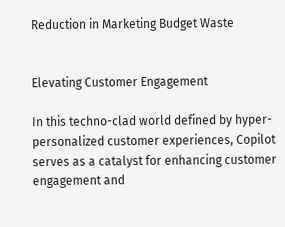Reduction in Marketing Budget Waste


Elevating Customer Engagement

In this techno-clad world defined by hyper-personalized customer experiences, Copilot serves as a catalyst for enhancing customer engagement and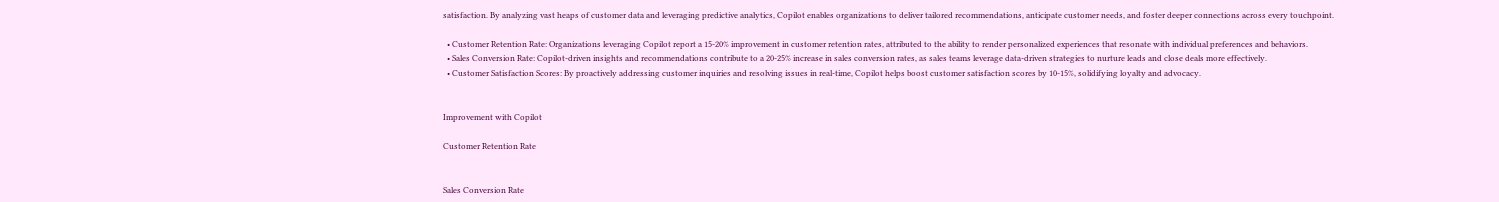satisfaction. By analyzing vast heaps of customer data and leveraging predictive analytics, Copilot enables organizations to deliver tailored recommendations, anticipate customer needs, and foster deeper connections across every touchpoint.

  • Customer Retention Rate: Organizations leveraging Copilot report a 15-20% improvement in customer retention rates, attributed to the ability to render personalized experiences that resonate with individual preferences and behaviors.
  • Sales Conversion Rate: Copilot-driven insights and recommendations contribute to a 20-25% increase in sales conversion rates, as sales teams leverage data-driven strategies to nurture leads and close deals more effectively.
  • Customer Satisfaction Scores: By proactively addressing customer inquiries and resolving issues in real-time, Copilot helps boost customer satisfaction scores by 10-15%, solidifying loyalty and advocacy.


Improvement with Copilot

Customer Retention Rate


Sales Conversion Rate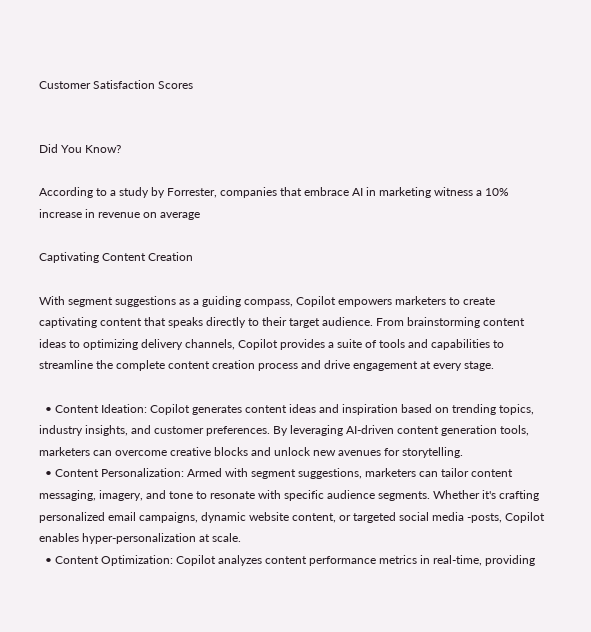Customer Satisfaction Scores


Did You Know?

According to a study by Forrester, companies that embrace AI in marketing witness a 10% increase in revenue on average

Captivating Content Creation

With segment suggestions as a guiding compass, Copilot empowers marketers to create captivating content that speaks directly to their target audience. From brainstorming content ideas to optimizing delivery channels, Copilot provides a suite of tools and capabilities to streamline the complete content creation process and drive engagement at every stage.

  • Content Ideation: Copilot generates content ideas and inspiration based on trending topics, industry insights, and customer preferences. By leveraging AI-driven content generation tools, marketers can overcome creative blocks and unlock new avenues for storytelling.
  • Content Personalization: Armed with segment suggestions, marketers can tailor content messaging, imagery, and tone to resonate with specific audience segments. Whether it's crafting personalized email campaigns, dynamic website content, or targeted social media -posts, Copilot enables hyper-personalization at scale.
  • Content Optimization: Copilot analyzes content performance metrics in real-time, providing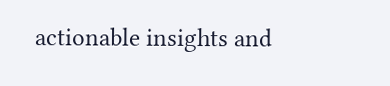actionable insights and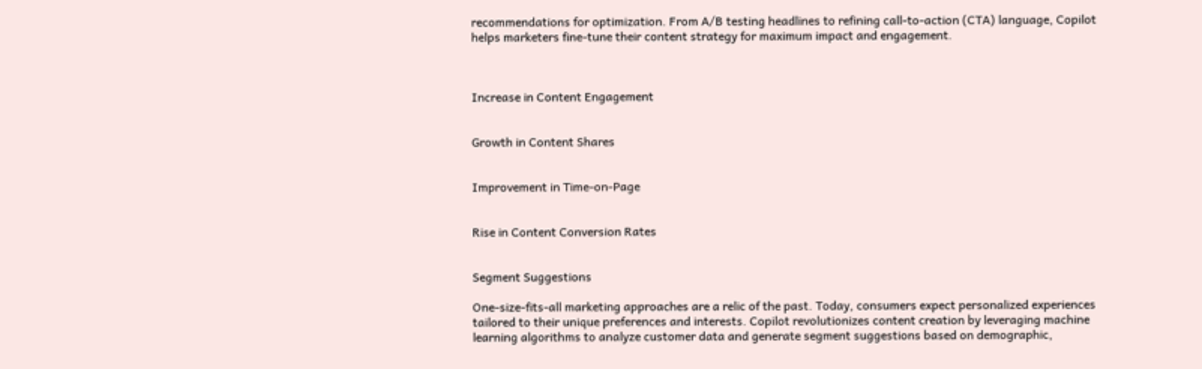recommendations for optimization. From A/B testing headlines to refining call-to-action (CTA) language, Copilot helps marketers fine-tune their content strategy for maximum impact and engagement.



Increase in Content Engagement


Growth in Content Shares


Improvement in Time-on-Page


Rise in Content Conversion Rates


Segment Suggestions

One-size-fits-all marketing approaches are a relic of the past. Today, consumers expect personalized experiences tailored to their unique preferences and interests. Copilot revolutionizes content creation by leveraging machine learning algorithms to analyze customer data and generate segment suggestions based on demographic,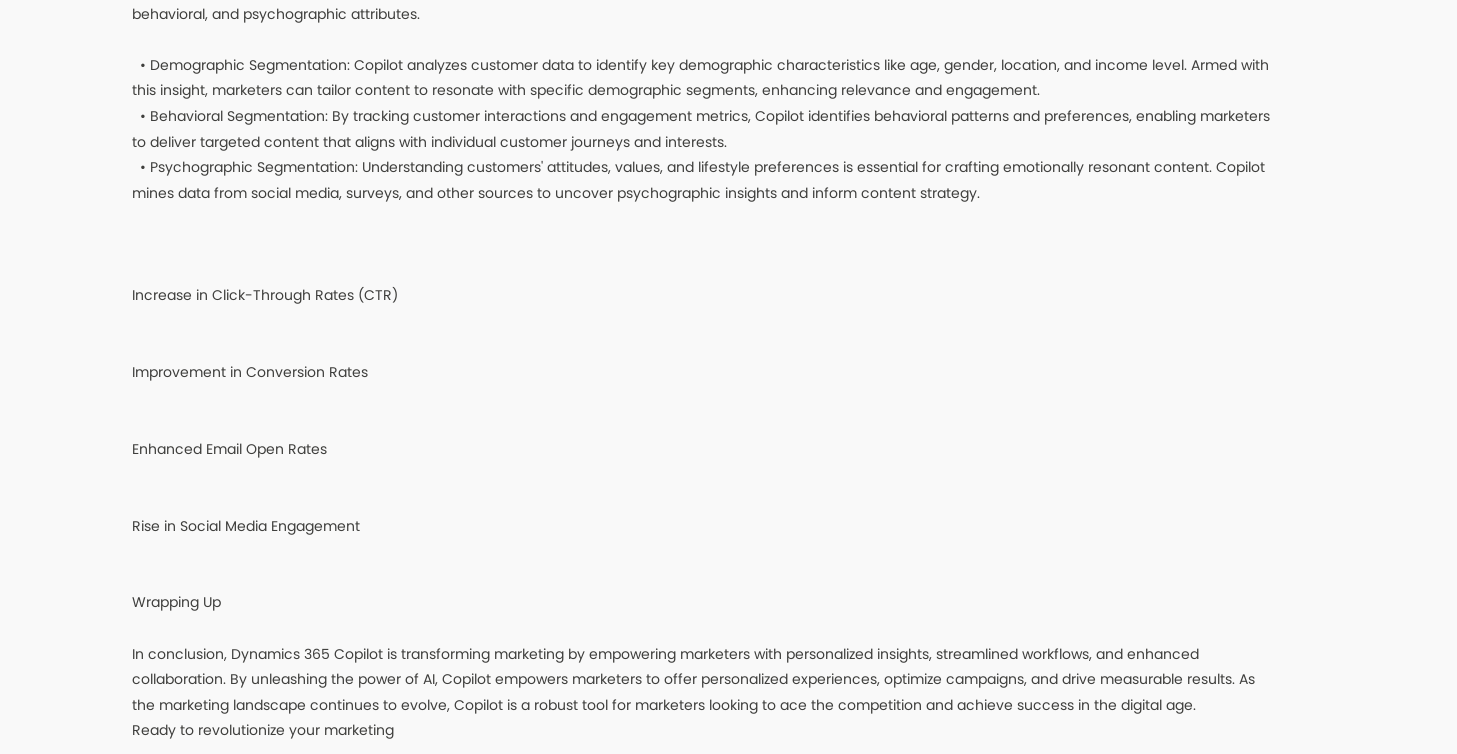behavioral, and psychographic attributes.

  • Demographic Segmentation: Copilot analyzes customer data to identify key demographic characteristics like age, gender, location, and income level. Armed with this insight, marketers can tailor content to resonate with specific demographic segments, enhancing relevance and engagement.
  • Behavioral Segmentation: By tracking customer interactions and engagement metrics, Copilot identifies behavioral patterns and preferences, enabling marketers to deliver targeted content that aligns with individual customer journeys and interests.
  • Psychographic Segmentation: Understanding customers' attitudes, values, and lifestyle preferences is essential for crafting emotionally resonant content. Copilot mines data from social media, surveys, and other sources to uncover psychographic insights and inform content strategy.



Increase in Click-Through Rates (CTR)


Improvement in Conversion Rates


Enhanced Email Open Rates


Rise in Social Media Engagement


Wrapping Up

In conclusion, Dynamics 365 Copilot is transforming marketing by empowering marketers with personalized insights, streamlined workflows, and enhanced collaboration. By unleashing the power of AI, Copilot empowers marketers to offer personalized experiences, optimize campaigns, and drive measurable results. As the marketing landscape continues to evolve, Copilot is a robust tool for marketers looking to ace the competition and achieve success in the digital age.
Ready to revolutionize your marketing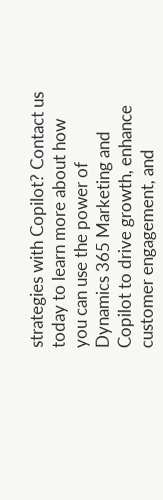strategies with Copilot? Contact us today to learn more about how you can use the power of Dynamics 365 Marketing and Copilot to drive growth, enhance customer engagement, and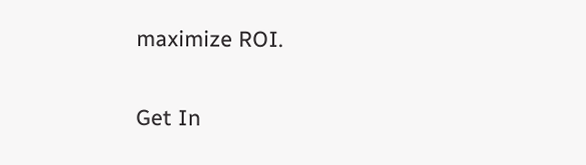maximize ROI.

Get In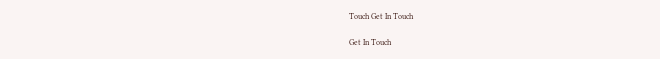Touch Get In Touch

Get In Touch